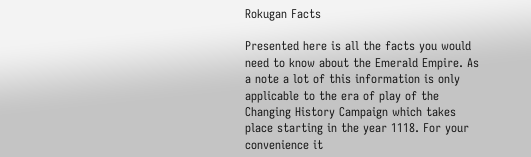Rokugan Facts

Presented here is all the facts you would need to know about the Emerald Empire. As a note a lot of this information is only applicable to the era of play of the Changing History Campaign which takes place starting in the year 1118. For your convenience it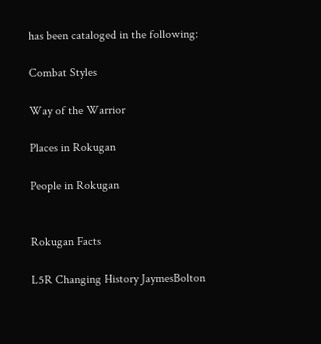has been cataloged in the following:

Combat Styles

Way of the Warrior

Places in Rokugan

People in Rokugan


Rokugan Facts

L5R Changing History JaymesBolton